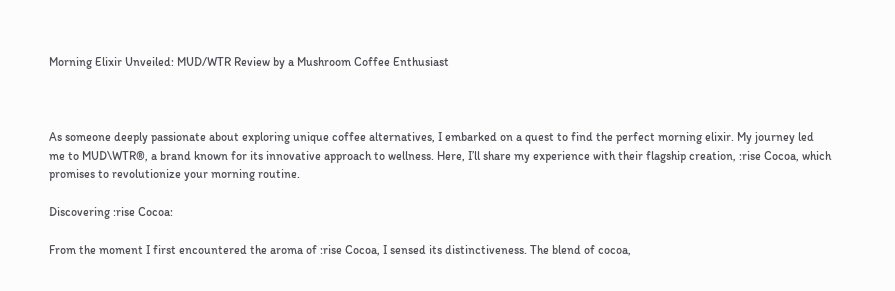Morning Elixir Unveiled: MUD/WTR Review by a Mushroom Coffee Enthusiast



As someone deeply passionate about exploring unique coffee alternatives, I embarked on a quest to find the perfect morning elixir. My journey led me to MUD\WTR®, a brand known for its innovative approach to wellness. Here, I’ll share my experience with their flagship creation, :rise Cocoa, which promises to revolutionize your morning routine.

Discovering :rise Cocoa:

From the moment I first encountered the aroma of :rise Cocoa, I sensed its distinctiveness. The blend of cocoa,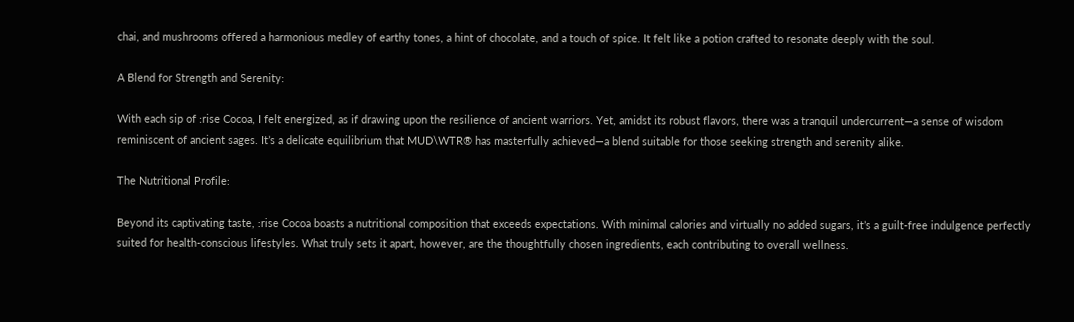chai, and mushrooms offered a harmonious medley of earthy tones, a hint of chocolate, and a touch of spice. It felt like a potion crafted to resonate deeply with the soul.

A Blend for Strength and Serenity:

With each sip of :rise Cocoa, I felt energized, as if drawing upon the resilience of ancient warriors. Yet, amidst its robust flavors, there was a tranquil undercurrent—a sense of wisdom reminiscent of ancient sages. It’s a delicate equilibrium that MUD\WTR® has masterfully achieved—a blend suitable for those seeking strength and serenity alike.

The Nutritional Profile:

Beyond its captivating taste, :rise Cocoa boasts a nutritional composition that exceeds expectations. With minimal calories and virtually no added sugars, it’s a guilt-free indulgence perfectly suited for health-conscious lifestyles. What truly sets it apart, however, are the thoughtfully chosen ingredients, each contributing to overall wellness.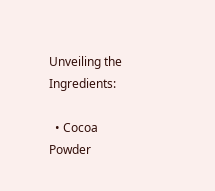Unveiling the Ingredients:

  • Cocoa Powder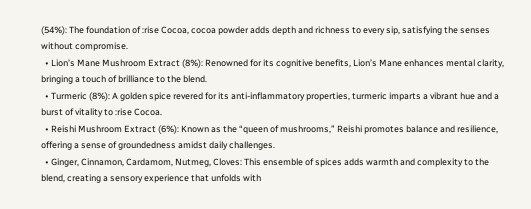(54%): The foundation of :rise Cocoa, cocoa powder adds depth and richness to every sip, satisfying the senses without compromise.
  • Lion’s Mane Mushroom Extract (8%): Renowned for its cognitive benefits, Lion’s Mane enhances mental clarity, bringing a touch of brilliance to the blend.
  • Turmeric (8%): A golden spice revered for its anti-inflammatory properties, turmeric imparts a vibrant hue and a burst of vitality to :rise Cocoa.
  • Reishi Mushroom Extract (6%): Known as the “queen of mushrooms,” Reishi promotes balance and resilience, offering a sense of groundedness amidst daily challenges.
  • Ginger, Cinnamon, Cardamom, Nutmeg, Cloves: This ensemble of spices adds warmth and complexity to the blend, creating a sensory experience that unfolds with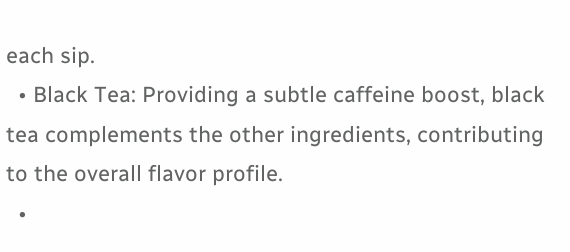each sip.
  • Black Tea: Providing a subtle caffeine boost, black tea complements the other ingredients, contributing to the overall flavor profile.
  •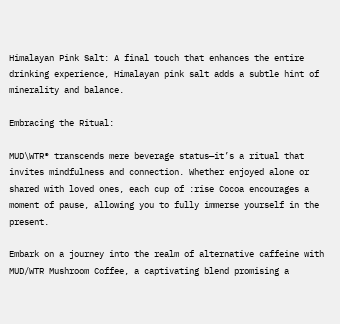Himalayan Pink Salt: A final touch that enhances the entire drinking experience, Himalayan pink salt adds a subtle hint of minerality and balance.

Embracing the Ritual:

MUD\WTR® transcends mere beverage status—it’s a ritual that invites mindfulness and connection. Whether enjoyed alone or shared with loved ones, each cup of :rise Cocoa encourages a moment of pause, allowing you to fully immerse yourself in the present.

Embark on a journey into the realm of alternative caffeine with MUD/WTR Mushroom Coffee, a captivating blend promising a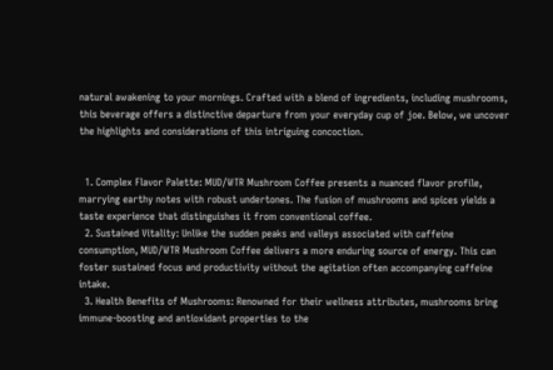natural awakening to your mornings. Crafted with a blend of ingredients, including mushrooms, this beverage offers a distinctive departure from your everyday cup of joe. Below, we uncover the highlights and considerations of this intriguing concoction.


  1. Complex Flavor Palette: MUD/WTR Mushroom Coffee presents a nuanced flavor profile, marrying earthy notes with robust undertones. The fusion of mushrooms and spices yields a taste experience that distinguishes it from conventional coffee.
  2. Sustained Vitality: Unlike the sudden peaks and valleys associated with caffeine consumption, MUD/WTR Mushroom Coffee delivers a more enduring source of energy. This can foster sustained focus and productivity without the agitation often accompanying caffeine intake.
  3. Health Benefits of Mushrooms: Renowned for their wellness attributes, mushrooms bring immune-boosting and antioxidant properties to the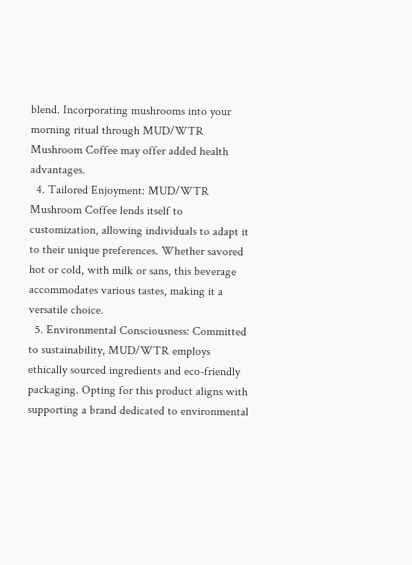blend. Incorporating mushrooms into your morning ritual through MUD/WTR Mushroom Coffee may offer added health advantages.
  4. Tailored Enjoyment: MUD/WTR Mushroom Coffee lends itself to customization, allowing individuals to adapt it to their unique preferences. Whether savored hot or cold, with milk or sans, this beverage accommodates various tastes, making it a versatile choice.
  5. Environmental Consciousness: Committed to sustainability, MUD/WTR employs ethically sourced ingredients and eco-friendly packaging. Opting for this product aligns with supporting a brand dedicated to environmental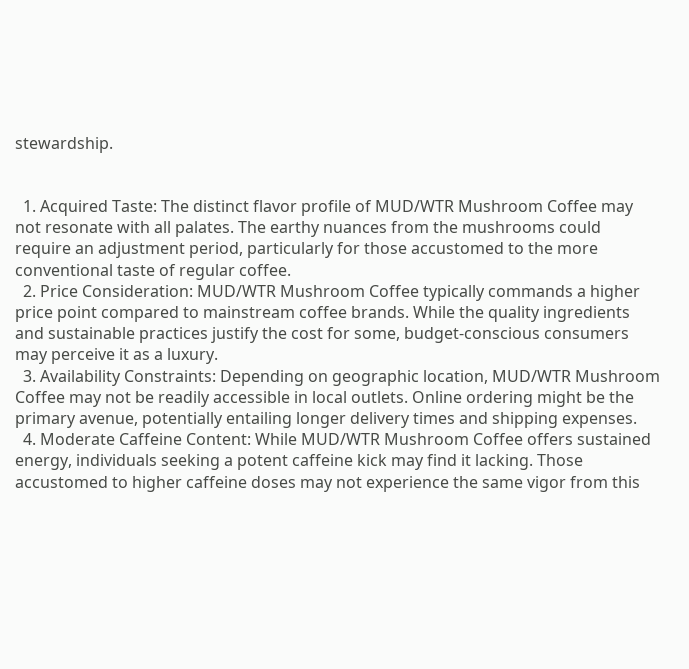stewardship.


  1. Acquired Taste: The distinct flavor profile of MUD/WTR Mushroom Coffee may not resonate with all palates. The earthy nuances from the mushrooms could require an adjustment period, particularly for those accustomed to the more conventional taste of regular coffee.
  2. Price Consideration: MUD/WTR Mushroom Coffee typically commands a higher price point compared to mainstream coffee brands. While the quality ingredients and sustainable practices justify the cost for some, budget-conscious consumers may perceive it as a luxury.
  3. Availability Constraints: Depending on geographic location, MUD/WTR Mushroom Coffee may not be readily accessible in local outlets. Online ordering might be the primary avenue, potentially entailing longer delivery times and shipping expenses.
  4. Moderate Caffeine Content: While MUD/WTR Mushroom Coffee offers sustained energy, individuals seeking a potent caffeine kick may find it lacking. Those accustomed to higher caffeine doses may not experience the same vigor from this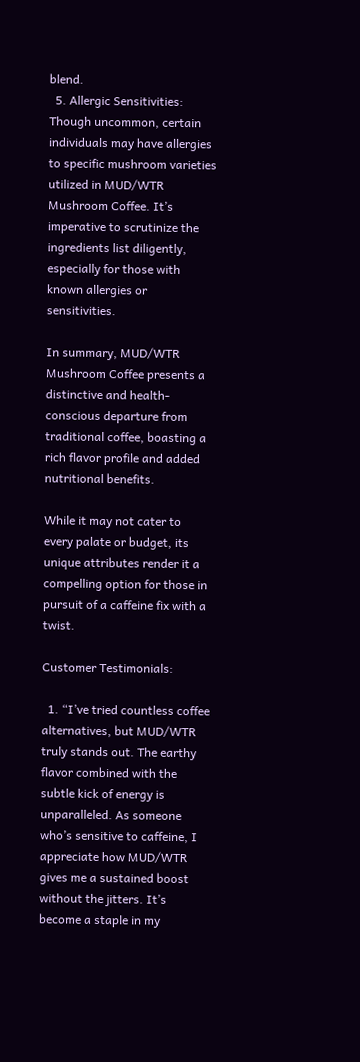blend.
  5. Allergic Sensitivities: Though uncommon, certain individuals may have allergies to specific mushroom varieties utilized in MUD/WTR Mushroom Coffee. It’s imperative to scrutinize the ingredients list diligently, especially for those with known allergies or sensitivities.

In summary, MUD/WTR Mushroom Coffee presents a distinctive and health-conscious departure from traditional coffee, boasting a rich flavor profile and added nutritional benefits.

While it may not cater to every palate or budget, its unique attributes render it a compelling option for those in pursuit of a caffeine fix with a twist.

Customer Testimonials:

  1. “I’ve tried countless coffee alternatives, but MUD/WTR truly stands out. The earthy flavor combined with the subtle kick of energy is unparalleled. As someone who’s sensitive to caffeine, I appreciate how MUD/WTR gives me a sustained boost without the jitters. It’s become a staple in my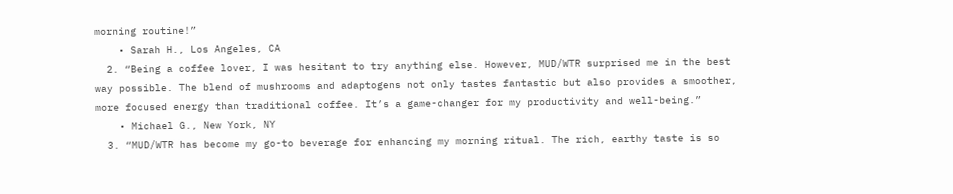morning routine!”
    • Sarah H., Los Angeles, CA
  2. “Being a coffee lover, I was hesitant to try anything else. However, MUD/WTR surprised me in the best way possible. The blend of mushrooms and adaptogens not only tastes fantastic but also provides a smoother, more focused energy than traditional coffee. It’s a game-changer for my productivity and well-being.”
    • Michael G., New York, NY
  3. “MUD/WTR has become my go-to beverage for enhancing my morning ritual. The rich, earthy taste is so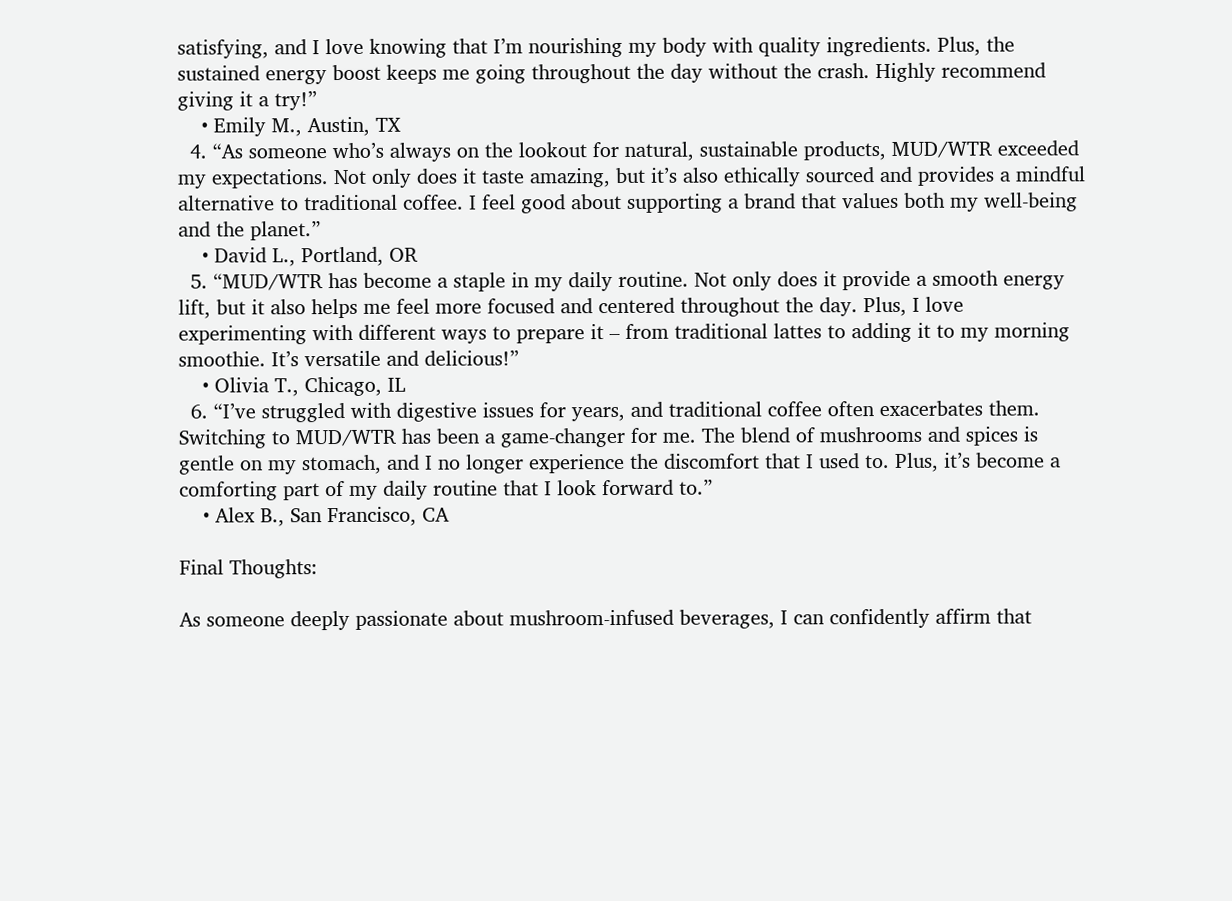satisfying, and I love knowing that I’m nourishing my body with quality ingredients. Plus, the sustained energy boost keeps me going throughout the day without the crash. Highly recommend giving it a try!”
    • Emily M., Austin, TX
  4. “As someone who’s always on the lookout for natural, sustainable products, MUD/WTR exceeded my expectations. Not only does it taste amazing, but it’s also ethically sourced and provides a mindful alternative to traditional coffee. I feel good about supporting a brand that values both my well-being and the planet.”
    • David L., Portland, OR
  5. “MUD/WTR has become a staple in my daily routine. Not only does it provide a smooth energy lift, but it also helps me feel more focused and centered throughout the day. Plus, I love experimenting with different ways to prepare it – from traditional lattes to adding it to my morning smoothie. It’s versatile and delicious!”
    • Olivia T., Chicago, IL
  6. “I’ve struggled with digestive issues for years, and traditional coffee often exacerbates them. Switching to MUD/WTR has been a game-changer for me. The blend of mushrooms and spices is gentle on my stomach, and I no longer experience the discomfort that I used to. Plus, it’s become a comforting part of my daily routine that I look forward to.”
    • Alex B., San Francisco, CA

Final Thoughts:

As someone deeply passionate about mushroom-infused beverages, I can confidently affirm that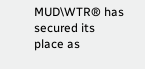MUD\WTR® has secured its place as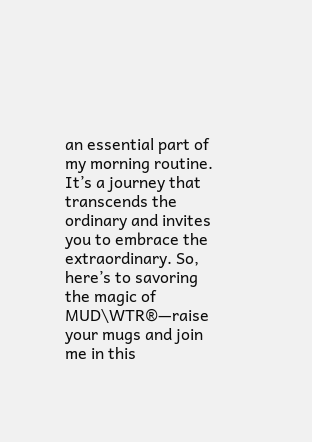an essential part of my morning routine. It’s a journey that transcends the ordinary and invites you to embrace the extraordinary. So, here’s to savoring the magic of MUD\WTR®—raise your mugs and join me in this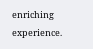enriching experience.